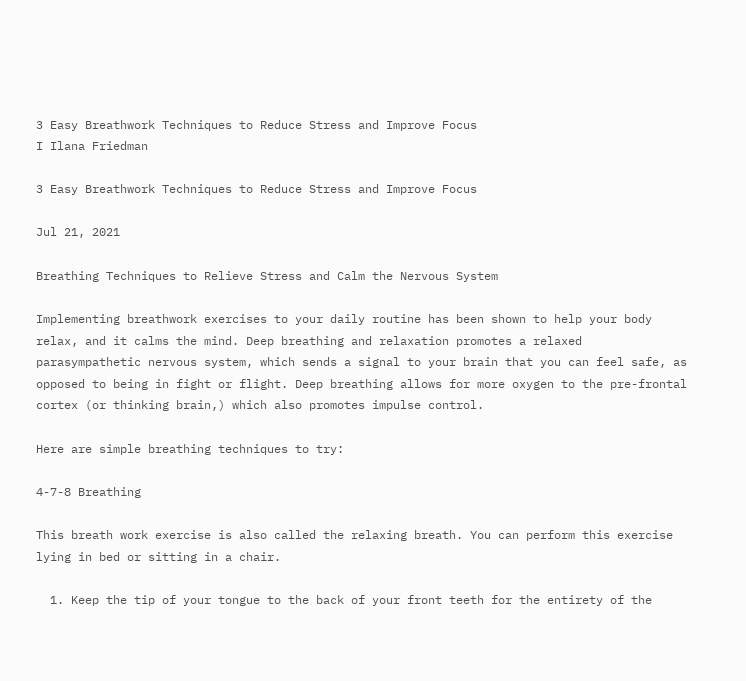3 Easy Breathwork Techniques to Reduce Stress and Improve Focus
I Ilana Friedman

3 Easy Breathwork Techniques to Reduce Stress and Improve Focus

Jul 21, 2021

Breathing Techniques to Relieve Stress and Calm the Nervous System

Implementing breathwork exercises to your daily routine has been shown to help your body relax, and it calms the mind. Deep breathing and relaxation promotes a relaxed parasympathetic nervous system, which sends a signal to your brain that you can feel safe, as opposed to being in fight or flight. Deep breathing allows for more oxygen to the pre-frontal cortex (or thinking brain,) which also promotes impulse control.

Here are simple breathing techniques to try:

4-7-8 Breathing

This breath work exercise is also called the relaxing breath. You can perform this exercise lying in bed or sitting in a chair.

  1. Keep the tip of your tongue to the back of your front teeth for the entirety of the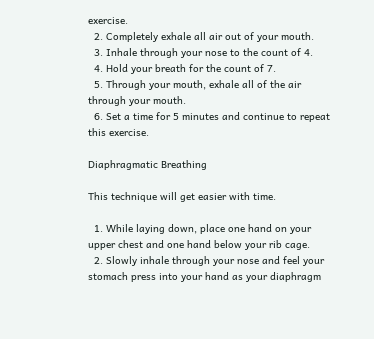exercise.
  2. Completely exhale all air out of your mouth.
  3. Inhale through your nose to the count of 4.
  4. Hold your breath for the count of 7.
  5. Through your mouth, exhale all of the air through your mouth.
  6. Set a time for 5 minutes and continue to repeat this exercise.

Diaphragmatic Breathing

This technique will get easier with time.

  1. While laying down, place one hand on your upper chest and one hand below your rib cage.
  2. Slowly inhale through your nose and feel your stomach press into your hand as your diaphragm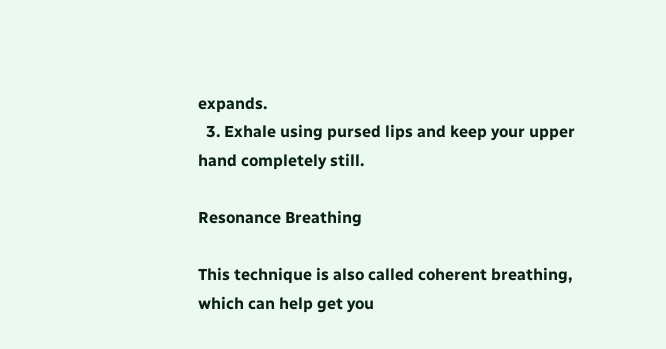expands.
  3. Exhale using pursed lips and keep your upper hand completely still.

Resonance Breathing

This technique is also called coherent breathing, which can help get you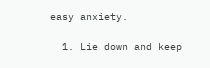easy anxiety.

  1. Lie down and keep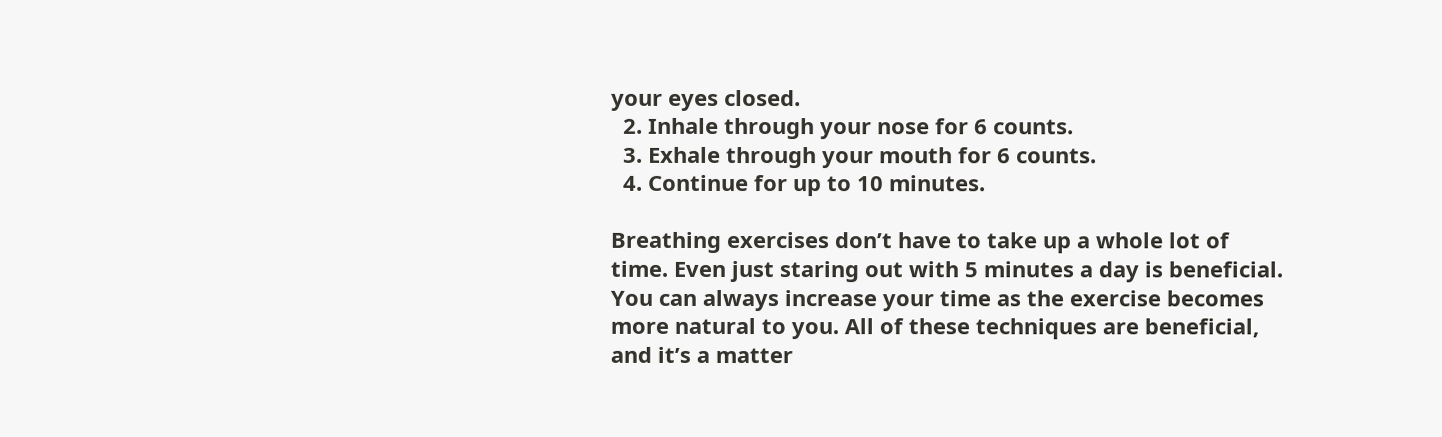your eyes closed.
  2. Inhale through your nose for 6 counts.
  3. Exhale through your mouth for 6 counts.
  4. Continue for up to 10 minutes.

Breathing exercises don’t have to take up a whole lot of time. Even just staring out with 5 minutes a day is beneficial. You can always increase your time as the exercise becomes more natural to you. All of these techniques are beneficial, and it’s a matter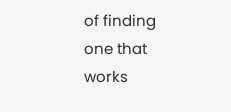of finding one that works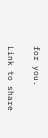for you.

Link to share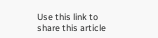Use this link to share this article